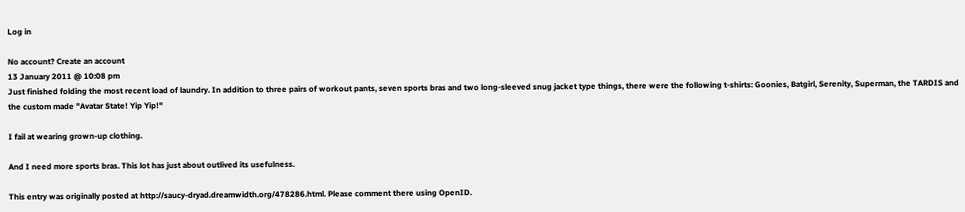Log in

No account? Create an account
13 January 2011 @ 10:08 pm
Just finished folding the most recent load of laundry. In addition to three pairs of workout pants, seven sports bras and two long-sleeved snug jacket type things, there were the following t-shirts: Goonies, Batgirl, Serenity, Superman, the TARDIS and the custom made "Avatar State! Yip Yip!"

I fail at wearing grown-up clothing.

And I need more sports bras. This lot has just about outlived its usefulness.

This entry was originally posted at http://saucy-dryad.dreamwidth.org/478286.html. Please comment there using OpenID.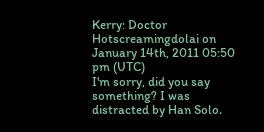Kerry: Doctor Hotscreamingdolai on January 14th, 2011 05:50 pm (UTC)
I'm sorry, did you say something? I was distracted by Han Solo.